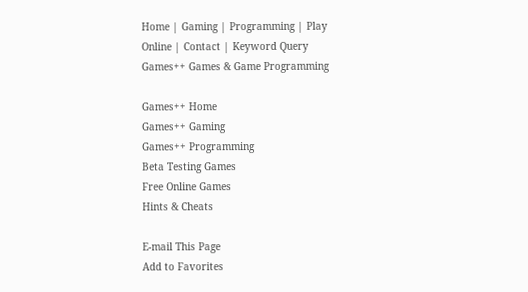Home | Gaming | Programming | Play Online | Contact | Keyword Query
Games++ Games & Game Programming

Games++ Home
Games++ Gaming
Games++ Programming
Beta Testing Games
Free Online Games
Hints & Cheats

E-mail This Page
Add to Favorites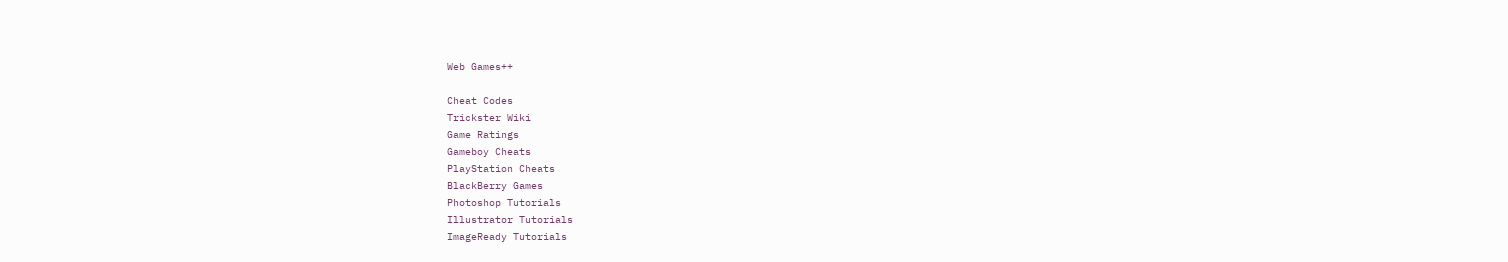Web Games++

Cheat Codes
Trickster Wiki
Game Ratings
Gameboy Cheats
PlayStation Cheats
BlackBerry Games
Photoshop Tutorials
Illustrator Tutorials
ImageReady Tutorials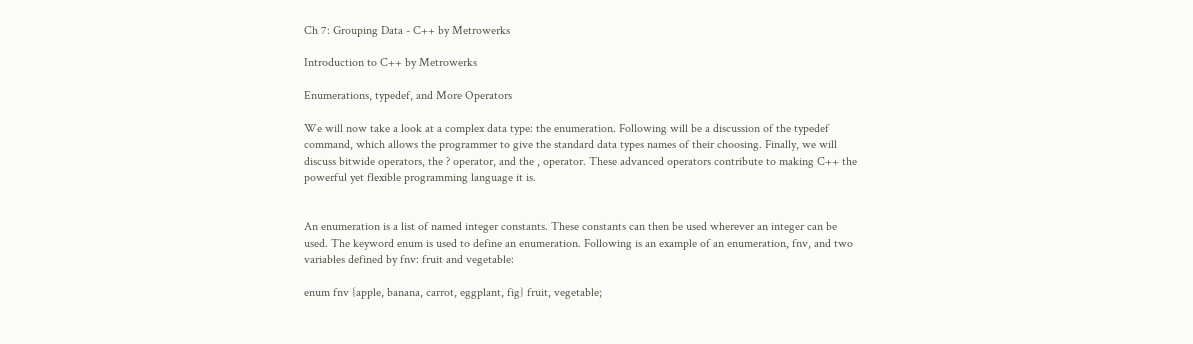Ch 7: Grouping Data - C++ by Metrowerks

Introduction to C++ by Metrowerks

Enumerations, typedef, and More Operators

We will now take a look at a complex data type: the enumeration. Following will be a discussion of the typedef command, which allows the programmer to give the standard data types names of their choosing. Finally, we will discuss bitwide operators, the ? operator, and the , operator. These advanced operators contribute to making C++ the powerful yet flexible programming language it is.


An enumeration is a list of named integer constants. These constants can then be used wherever an integer can be used. The keyword enum is used to define an enumeration. Following is an example of an enumeration, fnv, and two variables defined by fnv: fruit and vegetable:

enum fnv {apple, banana, carrot, eggplant, fig} fruit, vegetable;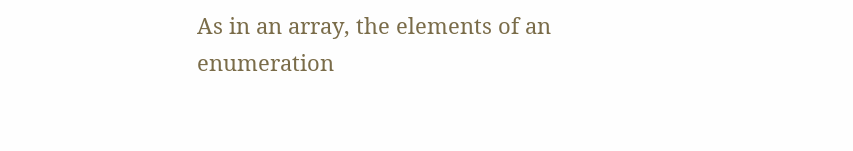As in an array, the elements of an enumeration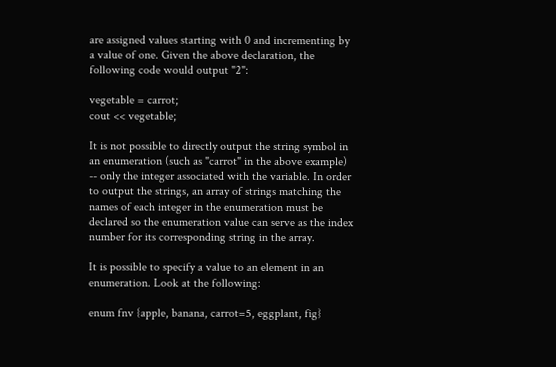are assigned values starting with 0 and incrementing by a value of one. Given the above declaration, the following code would output "2":

vegetable = carrot;
cout << vegetable;

It is not possible to directly output the string symbol in an enumeration (such as "carrot" in the above example) -- only the integer associated with the variable. In order to output the strings, an array of strings matching the names of each integer in the enumeration must be declared so the enumeration value can serve as the index number for its corresponding string in the array.

It is possible to specify a value to an element in an enumeration. Look at the following:

enum fnv {apple, banana, carrot=5, eggplant, fig}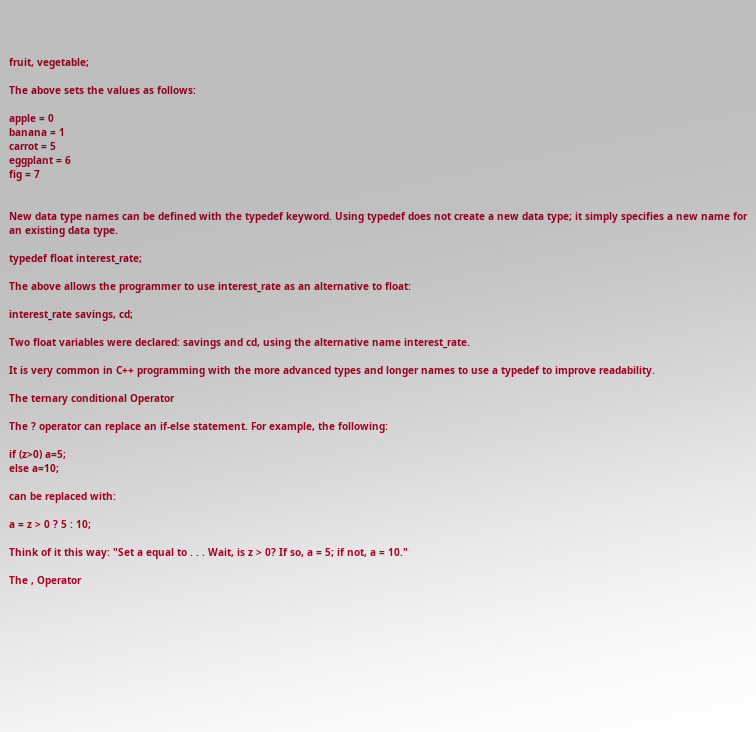fruit, vegetable;

The above sets the values as follows:

apple = 0
banana = 1
carrot = 5
eggplant = 6
fig = 7


New data type names can be defined with the typedef keyword. Using typedef does not create a new data type; it simply specifies a new name for an existing data type.

typedef float interest_rate;

The above allows the programmer to use interest_rate as an alternative to float:

interest_rate savings, cd;

Two float variables were declared: savings and cd, using the alternative name interest_rate.

It is very common in C++ programming with the more advanced types and longer names to use a typedef to improve readability.

The ternary conditional Operator

The ? operator can replace an if-else statement. For example, the following:

if (z>0) a=5;
else a=10;

can be replaced with:

a = z > 0 ? 5 : 10;

Think of it this way: "Set a equal to . . . Wait, is z > 0? If so, a = 5; if not, a = 10."

The , Operator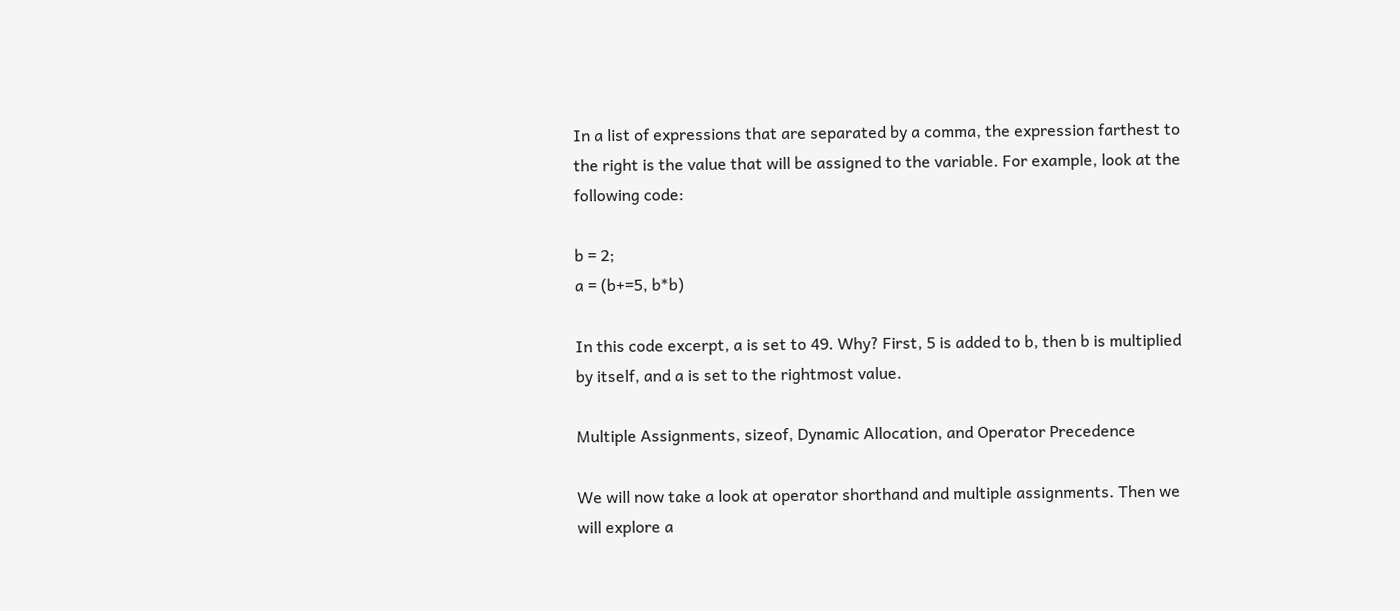In a list of expressions that are separated by a comma, the expression farthest to the right is the value that will be assigned to the variable. For example, look at the following code:

b = 2;
a = (b+=5, b*b)

In this code excerpt, a is set to 49. Why? First, 5 is added to b, then b is multiplied by itself, and a is set to the rightmost value.

Multiple Assignments, sizeof, Dynamic Allocation, and Operator Precedence

We will now take a look at operator shorthand and multiple assignments. Then we will explore a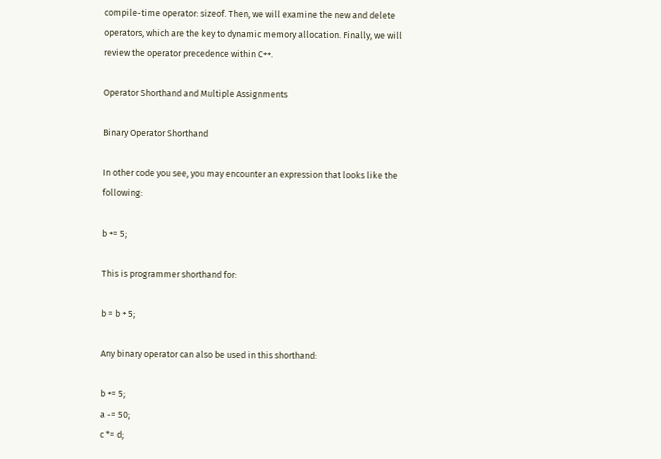compile-time operator: sizeof. Then, we will examine the new and delete operators, which are the key to dynamic memory allocation. Finally, we will review the operator precedence within C++.

Operator Shorthand and Multiple Assignments

Binary Operator Shorthand

In other code you see, you may encounter an expression that looks like the following:

b += 5;

This is programmer shorthand for:

b = b + 5;

Any binary operator can also be used in this shorthand:

b += 5;
a -= 50;
c *= d;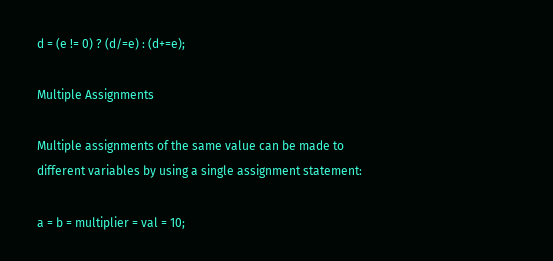d = (e != 0) ? (d/=e) : (d+=e);

Multiple Assignments

Multiple assignments of the same value can be made to different variables by using a single assignment statement:

a = b = multiplier = val = 10;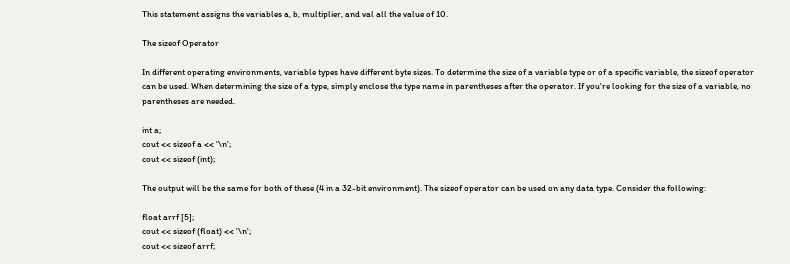This statement assigns the variables a, b, multiplier, and val all the value of 10.

The sizeof Operator

In different operating environments, variable types have different byte sizes. To determine the size of a variable type or of a specific variable, the sizeof operator can be used. When determining the size of a type, simply enclose the type name in parentheses after the operator. If you're looking for the size of a variable, no parentheses are needed.

int a;
cout << sizeof a << '\n';
cout << sizeof (int);

The output will be the same for both of these (4 in a 32-bit environment). The sizeof operator can be used on any data type. Consider the following:

float arrf [5];
cout << sizeof (float) << '\n';
cout << sizeof arrf;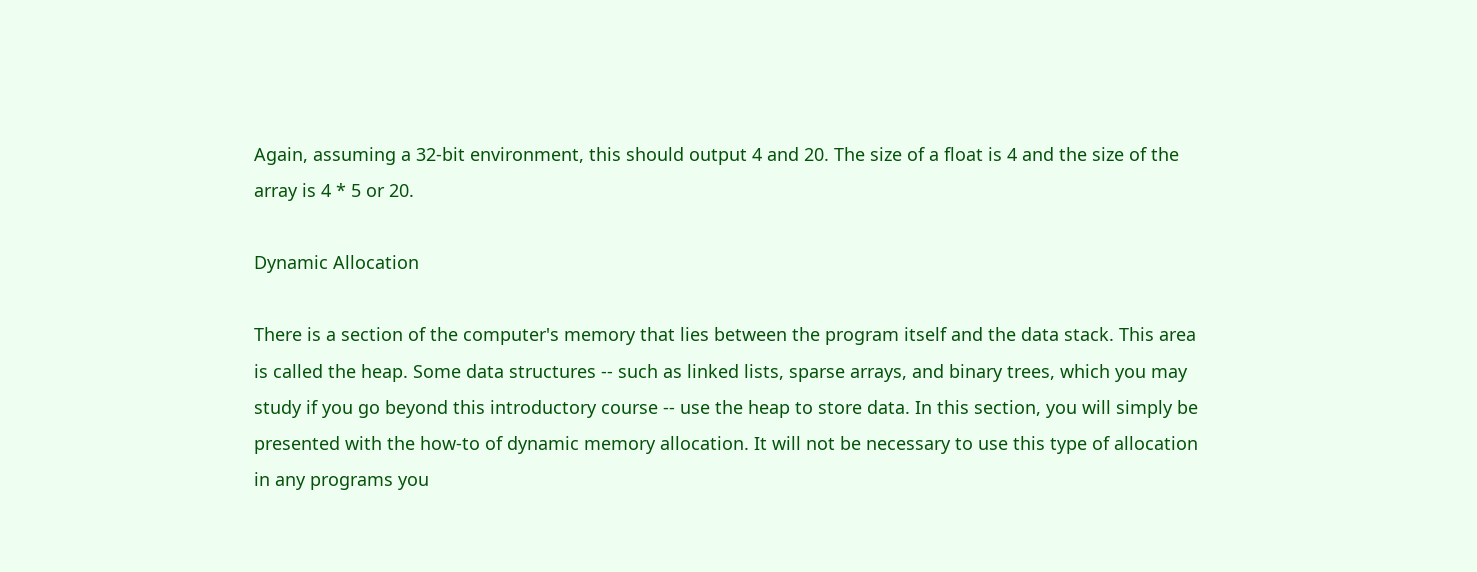Again, assuming a 32-bit environment, this should output 4 and 20. The size of a float is 4 and the size of the array is 4 * 5 or 20.

Dynamic Allocation

There is a section of the computer's memory that lies between the program itself and the data stack. This area is called the heap. Some data structures -- such as linked lists, sparse arrays, and binary trees, which you may study if you go beyond this introductory course -- use the heap to store data. In this section, you will simply be presented with the how-to of dynamic memory allocation. It will not be necessary to use this type of allocation in any programs you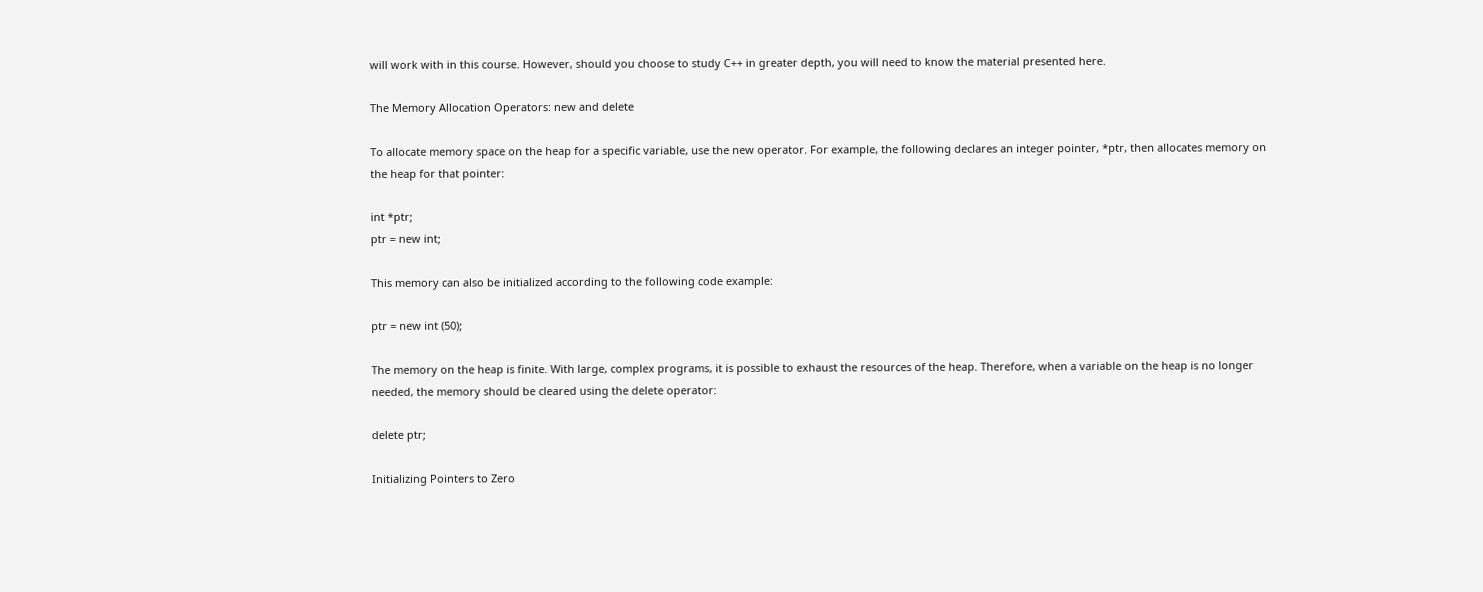will work with in this course. However, should you choose to study C++ in greater depth, you will need to know the material presented here.

The Memory Allocation Operators: new and delete

To allocate memory space on the heap for a specific variable, use the new operator. For example, the following declares an integer pointer, *ptr, then allocates memory on the heap for that pointer:

int *ptr;
ptr = new int;

This memory can also be initialized according to the following code example:

ptr = new int (50);

The memory on the heap is finite. With large, complex programs, it is possible to exhaust the resources of the heap. Therefore, when a variable on the heap is no longer needed, the memory should be cleared using the delete operator:

delete ptr;

Initializing Pointers to Zero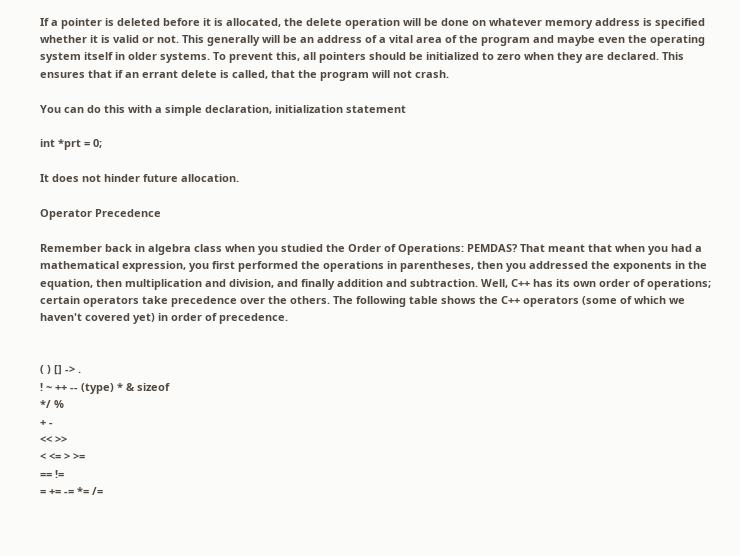If a pointer is deleted before it is allocated, the delete operation will be done on whatever memory address is specified whether it is valid or not. This generally will be an address of a vital area of the program and maybe even the operating system itself in older systems. To prevent this, all pointers should be initialized to zero when they are declared. This ensures that if an errant delete is called, that the program will not crash.

You can do this with a simple declaration, initialization statement

int *prt = 0;

It does not hinder future allocation.

Operator Precedence

Remember back in algebra class when you studied the Order of Operations: PEMDAS? That meant that when you had a mathematical expression, you first performed the operations in parentheses, then you addressed the exponents in the equation, then multiplication and division, and finally addition and subtraction. Well, C++ has its own order of operations; certain operators take precedence over the others. The following table shows the C++ operators (some of which we haven't covered yet) in order of precedence.


( ) [] -> .
! ~ ++ -- (type) * & sizeof
*/ %
+ -
<< >>
< <= > >=
== !=
= += -= *= /=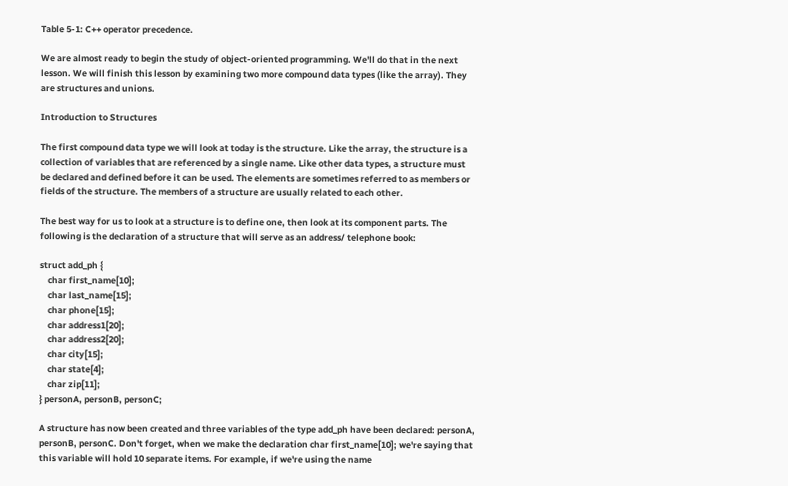Table 5-1: C++ operator precedence.

We are almost ready to begin the study of object-oriented programming. We'll do that in the next lesson. We will finish this lesson by examining two more compound data types (like the array). They are structures and unions.

Introduction to Structures

The first compound data type we will look at today is the structure. Like the array, the structure is a collection of variables that are referenced by a single name. Like other data types, a structure must be declared and defined before it can be used. The elements are sometimes referred to as members or fields of the structure. The members of a structure are usually related to each other.

The best way for us to look at a structure is to define one, then look at its component parts. The following is the declaration of a structure that will serve as an address/ telephone book:

struct add_ph {
    char first_name[10];
    char last_name[15];
    char phone[15];
    char address1[20];
    char address2[20];
    char city[15];
    char state[4];
    char zip[11];
} personA, personB, personC;

A structure has now been created and three variables of the type add_ph have been declared: personA, personB, personC. Don't forget, when we make the declaration char first_name[10]; we're saying that this variable will hold 10 separate items. For example, if we're using the name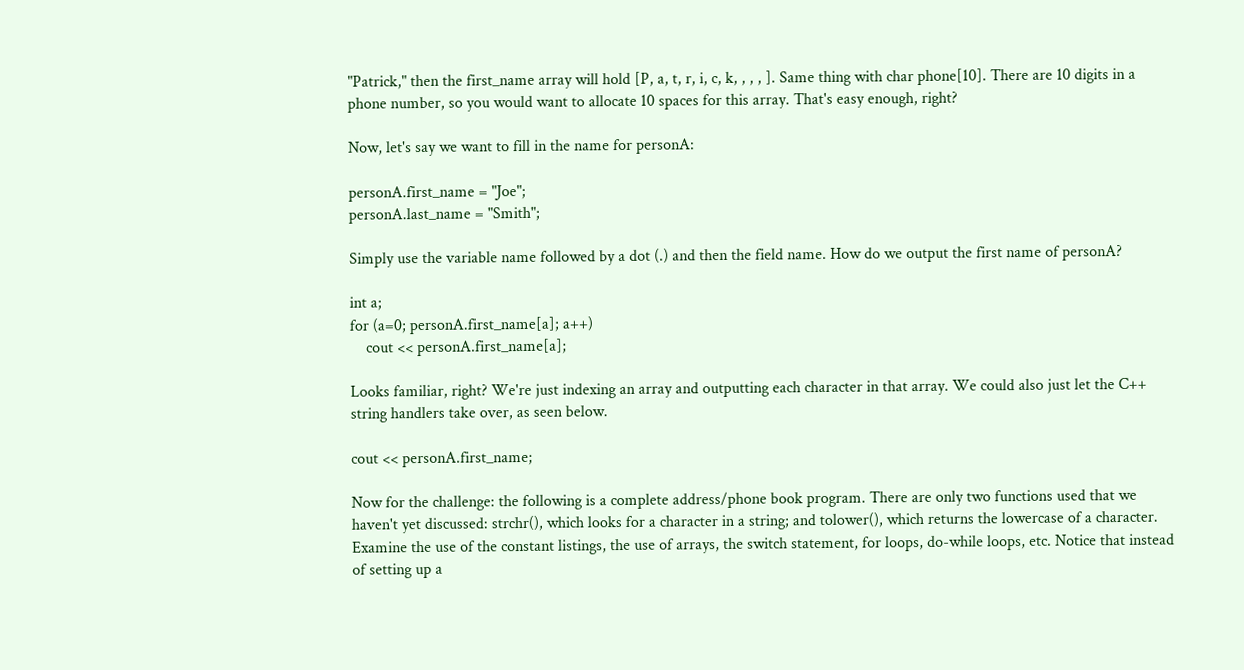"Patrick," then the first_name array will hold [P, a, t, r, i, c, k, , , , ]. Same thing with char phone[10]. There are 10 digits in a phone number, so you would want to allocate 10 spaces for this array. That's easy enough, right?

Now, let's say we want to fill in the name for personA:

personA.first_name = "Joe";
personA.last_name = "Smith";

Simply use the variable name followed by a dot (.) and then the field name. How do we output the first name of personA?

int a;
for (a=0; personA.first_name[a]; a++)
    cout << personA.first_name[a];

Looks familiar, right? We're just indexing an array and outputting each character in that array. We could also just let the C++ string handlers take over, as seen below.

cout << personA.first_name;

Now for the challenge: the following is a complete address/phone book program. There are only two functions used that we haven't yet discussed: strchr(), which looks for a character in a string; and tolower(), which returns the lowercase of a character. Examine the use of the constant listings, the use of arrays, the switch statement, for loops, do-while loops, etc. Notice that instead of setting up a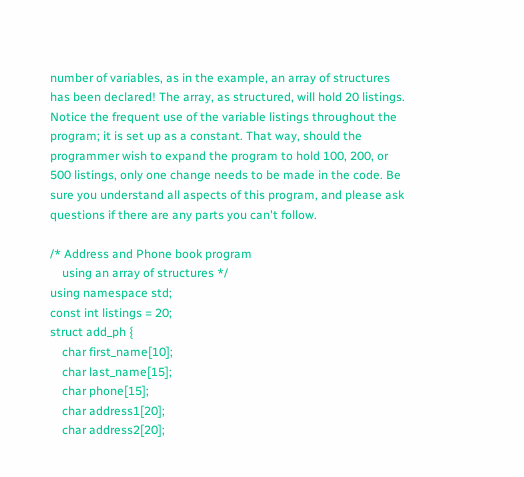number of variables, as in the example, an array of structures has been declared! The array, as structured, will hold 20 listings. Notice the frequent use of the variable listings throughout the program; it is set up as a constant. That way, should the programmer wish to expand the program to hold 100, 200, or 500 listings, only one change needs to be made in the code. Be sure you understand all aspects of this program, and please ask questions if there are any parts you can't follow.

/* Address and Phone book program
    using an array of structures */
using namespace std;
const int listings = 20;
struct add_ph {
    char first_name[10];
    char last_name[15];
    char phone[15];
    char address1[20];
    char address2[20];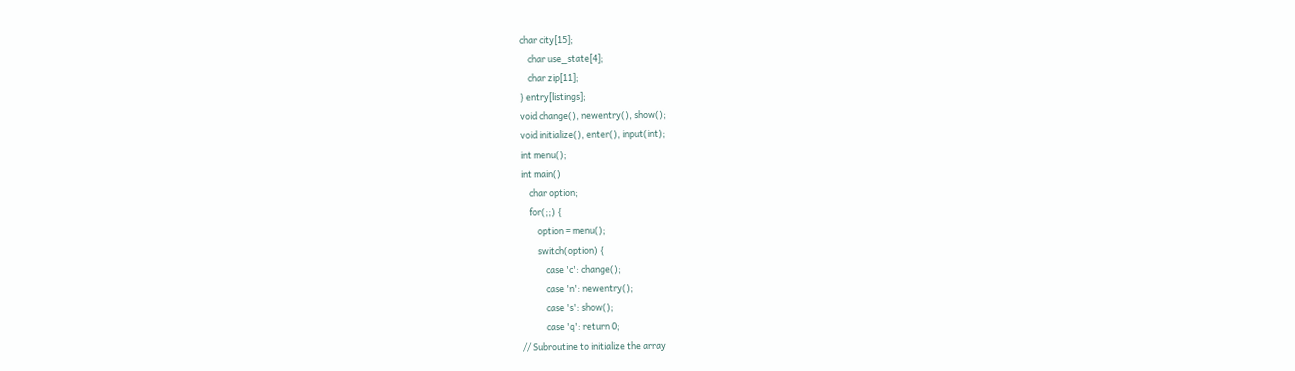char city[15];
    char use_state[4];
    char zip[11];
} entry[listings];
void change(), newentry(), show();
void initialize(), enter(), input(int);
int menu();
int main()
    char option;
    for(;;) {
        option = menu();
        switch(option) {
            case 'c': change();
            case 'n': newentry();
            case 's': show();
            case 'q': return 0;
// Subroutine to initialize the array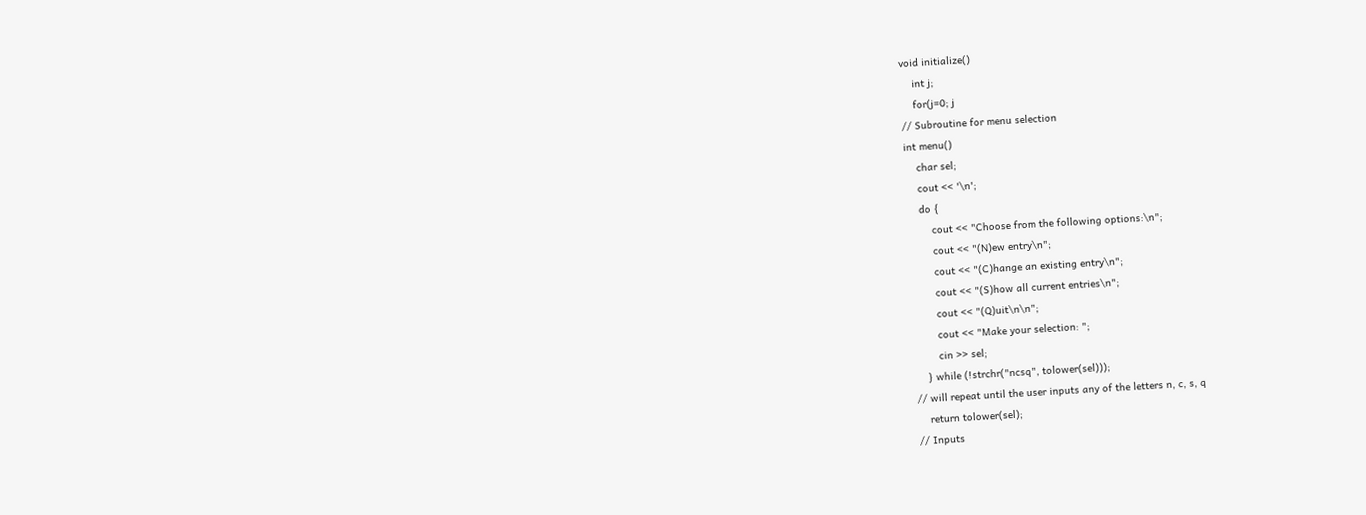void initialize()
    int j;
    for(j=0; j
// Subroutine for menu selection
int menu()
    char sel;
    cout << '\n';
    do {
        cout << "Choose from the following options:\n";
        cout << "(N)ew entry\n";
        cout << "(C)hange an existing entry\n";
        cout << "(S)how all current entries\n";
        cout << "(Q)uit\n\n";
        cout << "Make your selection: ";
        cin >> sel;
    } while (!strchr("ncsq", tolower(sel)));
// will repeat until the user inputs any of the letters n, c, s, q
    return tolower(sel);
// Inputs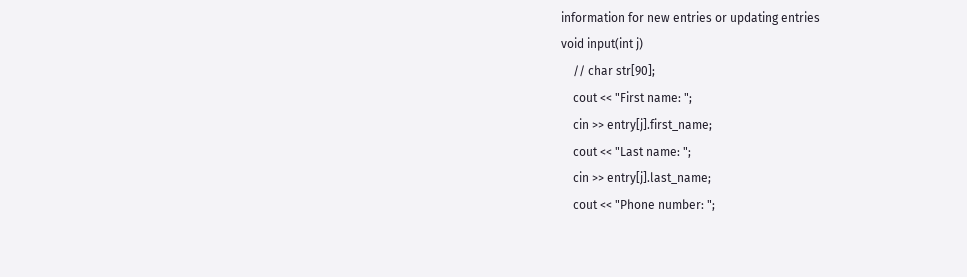information for new entries or updating entries
void input(int j)
    // char str[90];
    cout << "First name: ";
    cin >> entry[j].first_name;
    cout << "Last name: ";
    cin >> entry[j].last_name;
    cout << "Phone number: ";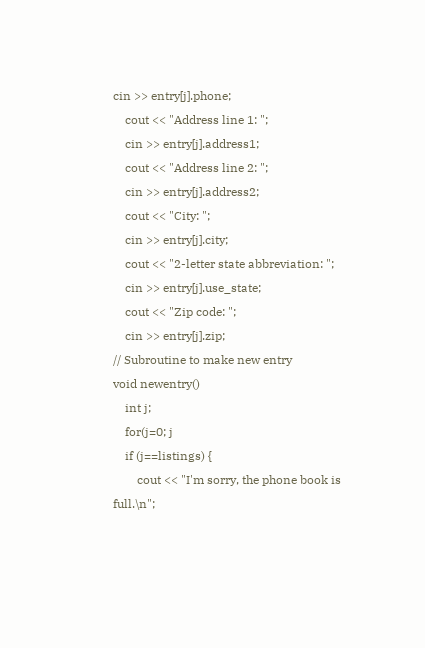cin >> entry[j].phone;
    cout << "Address line 1: ";
    cin >> entry[j].address1;
    cout << "Address line 2: ";
    cin >> entry[j].address2;
    cout << "City: ";
    cin >> entry[j].city;
    cout << "2-letter state abbreviation: ";
    cin >> entry[j].use_state;
    cout << "Zip code: ";
    cin >> entry[j].zip;
// Subroutine to make new entry
void newentry()
    int j;
    for(j=0; j
    if (j==listings) {
        cout << "I'm sorry, the phone book is full.\n";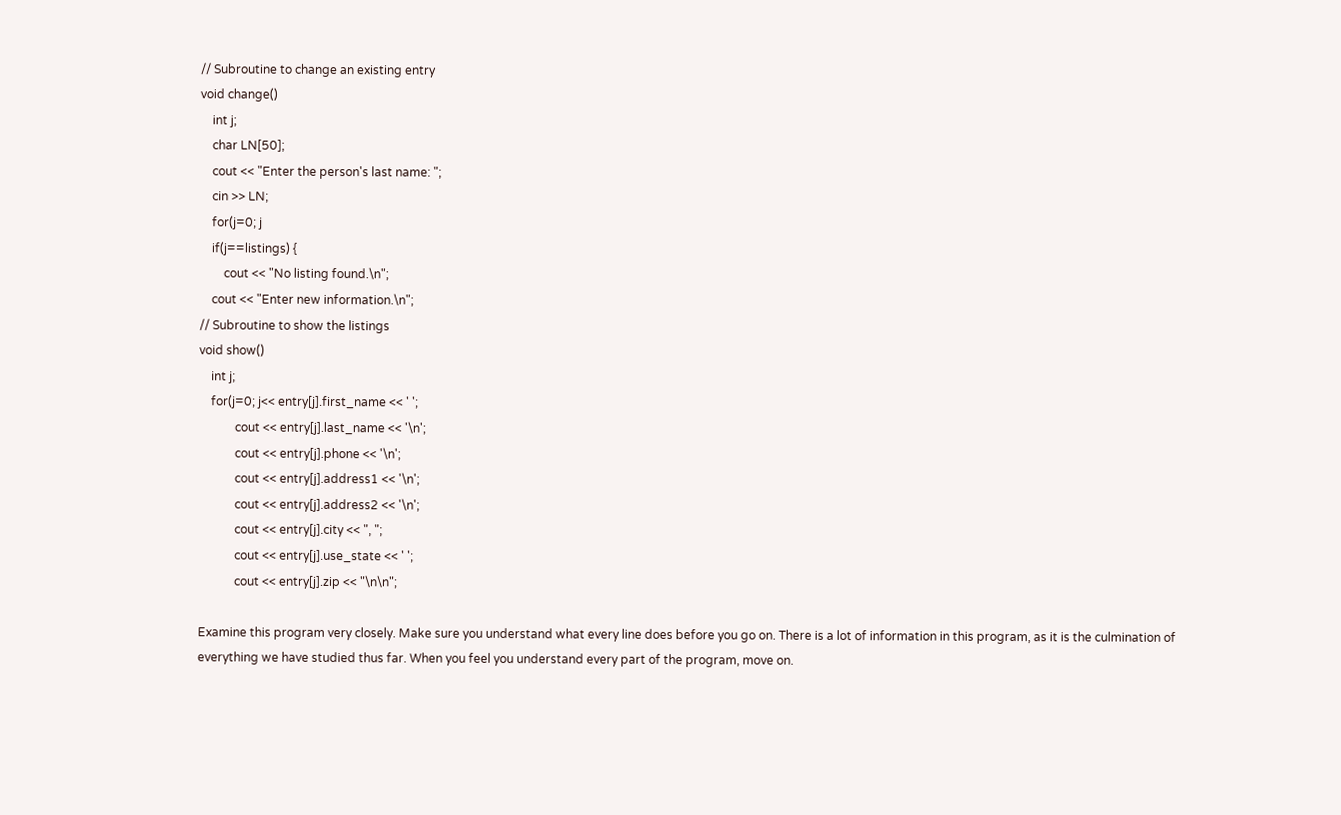// Subroutine to change an existing entry
void change()
    int j;
    char LN[50];
    cout << "Enter the person's last name: ";
    cin >> LN;
    for(j=0; j
    if(j==listings) {
        cout << "No listing found.\n";
    cout << "Enter new information.\n";
// Subroutine to show the listings
void show()
    int j;
    for(j=0; j<< entry[j].first_name << ' ';
            cout << entry[j].last_name << '\n';
            cout << entry[j].phone << '\n';
            cout << entry[j].address1 << '\n';
            cout << entry[j].address2 << '\n';
            cout << entry[j].city << ", ";
            cout << entry[j].use_state << ' ';
            cout << entry[j].zip << "\n\n";

Examine this program very closely. Make sure you understand what every line does before you go on. There is a lot of information in this program, as it is the culmination of everything we have studied thus far. When you feel you understand every part of the program, move on.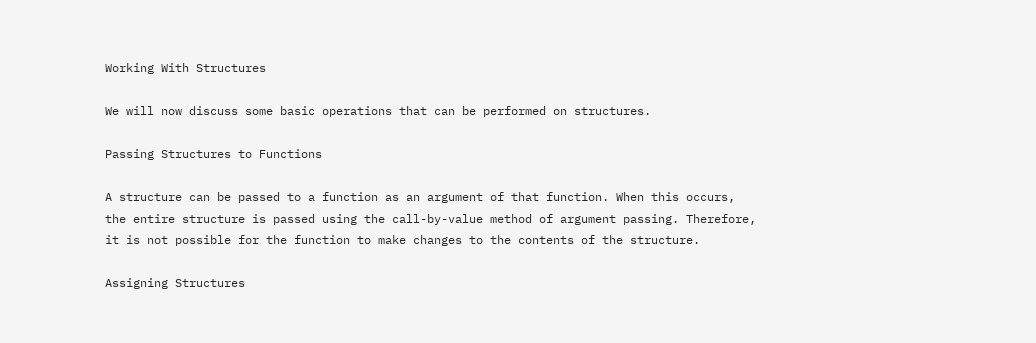Working With Structures

We will now discuss some basic operations that can be performed on structures.

Passing Structures to Functions

A structure can be passed to a function as an argument of that function. When this occurs, the entire structure is passed using the call-by-value method of argument passing. Therefore, it is not possible for the function to make changes to the contents of the structure.

Assigning Structures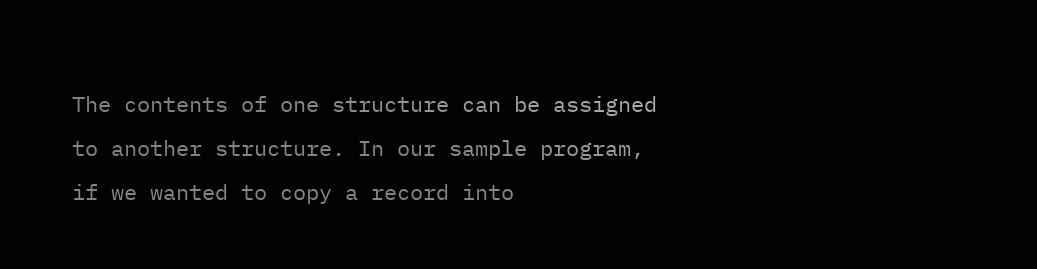The contents of one structure can be assigned to another structure. In our sample program, if we wanted to copy a record into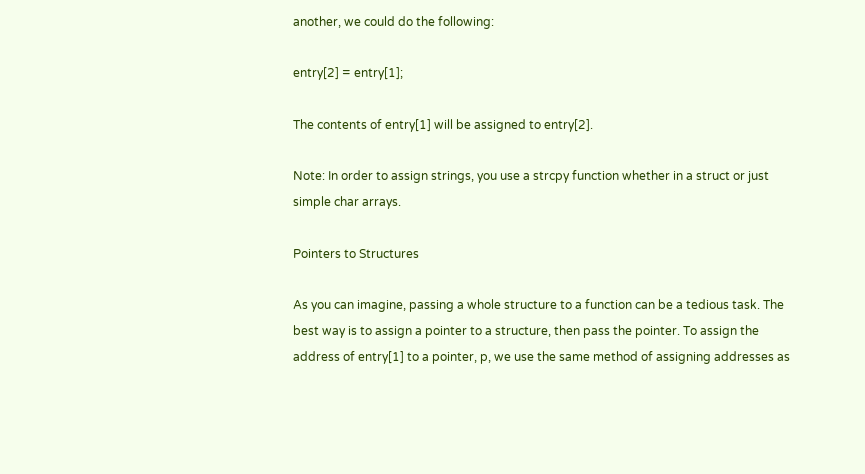another, we could do the following:

entry[2] = entry[1];

The contents of entry[1] will be assigned to entry[2].

Note: In order to assign strings, you use a strcpy function whether in a struct or just simple char arrays.

Pointers to Structures

As you can imagine, passing a whole structure to a function can be a tedious task. The best way is to assign a pointer to a structure, then pass the pointer. To assign the address of entry[1] to a pointer, p, we use the same method of assigning addresses as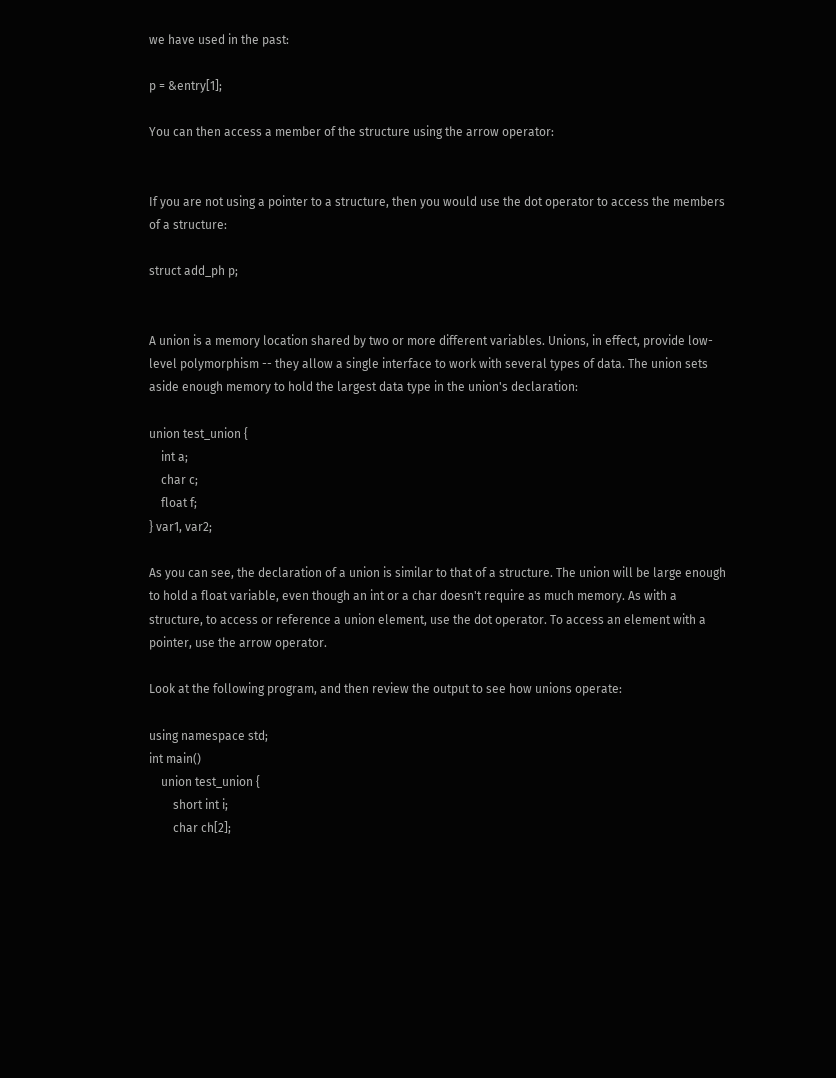we have used in the past:

p = &entry[1];

You can then access a member of the structure using the arrow operator:


If you are not using a pointer to a structure, then you would use the dot operator to access the members of a structure:

struct add_ph p;


A union is a memory location shared by two or more different variables. Unions, in effect, provide low-level polymorphism -- they allow a single interface to work with several types of data. The union sets aside enough memory to hold the largest data type in the union's declaration:

union test_union {
    int a;
    char c;
    float f;
} var1, var2;

As you can see, the declaration of a union is similar to that of a structure. The union will be large enough to hold a float variable, even though an int or a char doesn't require as much memory. As with a structure, to access or reference a union element, use the dot operator. To access an element with a pointer, use the arrow operator.

Look at the following program, and then review the output to see how unions operate:

using namespace std;
int main()
    union test_union {
        short int i;
        char ch[2];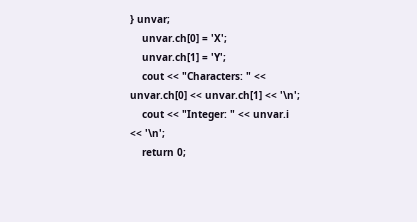} unvar;
    unvar.ch[0] = 'X';
    unvar.ch[1] = 'Y';
    cout << "Characters: " << unvar.ch[0] << unvar.ch[1] << '\n';
    cout << "Integer: " << unvar.i << '\n';
    return 0;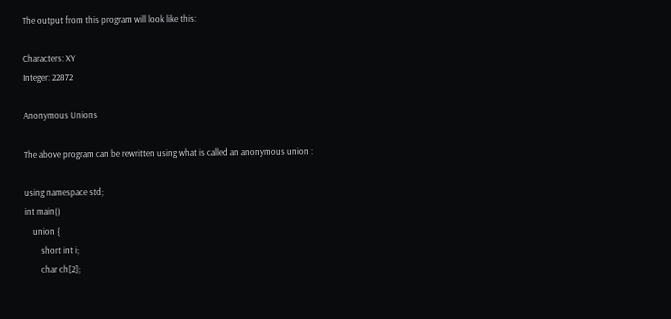The output from this program will look like this:

Characters: XY
Integer: 22872

Anonymous Unions

The above program can be rewritten using what is called an anonymous union :

using namespace std;
int main()
    union {
        short int i;
        char ch[2];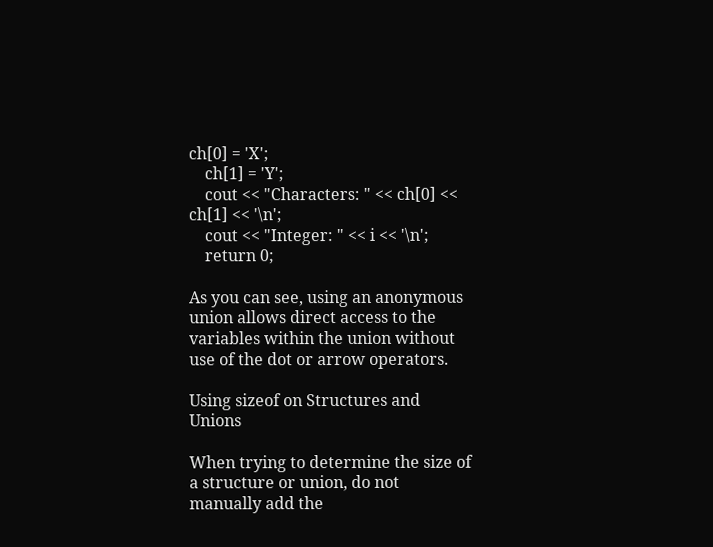ch[0] = 'X';
    ch[1] = 'Y';
    cout << "Characters: " << ch[0] << ch[1] << '\n';
    cout << "Integer: " << i << '\n';
    return 0;

As you can see, using an anonymous union allows direct access to the variables within the union without use of the dot or arrow operators.

Using sizeof on Structures and Unions

When trying to determine the size of a structure or union, do not manually add the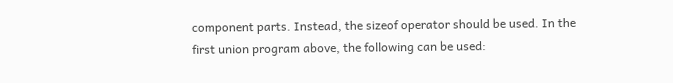component parts. Instead, the sizeof operator should be used. In the first union program above, the following can be used: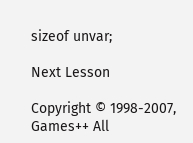sizeof unvar;

Next Lesson

Copyright © 1998-2007, Games++ All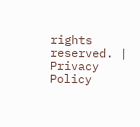rights reserved. | Privacy Policy